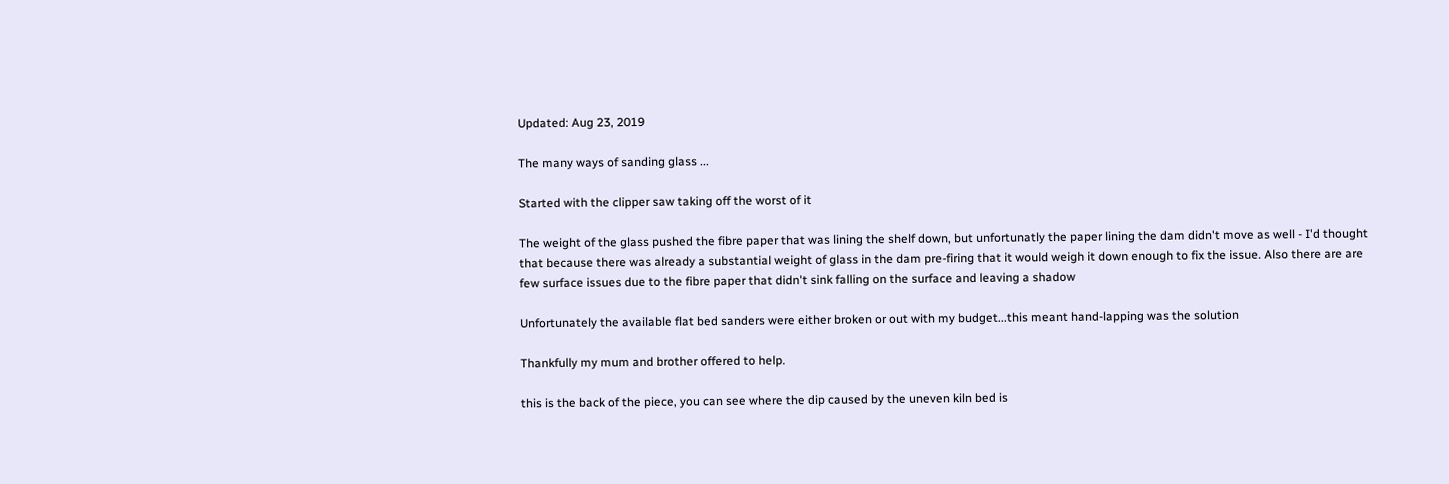Updated: Aug 23, 2019

The many ways of sanding glass ...

Started with the clipper saw taking off the worst of it

The weight of the glass pushed the fibre paper that was lining the shelf down, but unfortunatly the paper lining the dam didn't move as well - I'd thought that because there was already a substantial weight of glass in the dam pre-firing that it would weigh it down enough to fix the issue. Also there are are few surface issues due to the fibre paper that didn't sink falling on the surface and leaving a shadow

Unfortunately the available flat bed sanders were either broken or out with my budget...this meant hand-lapping was the solution

Thankfully my mum and brother offered to help.

this is the back of the piece, you can see where the dip caused by the uneven kiln bed is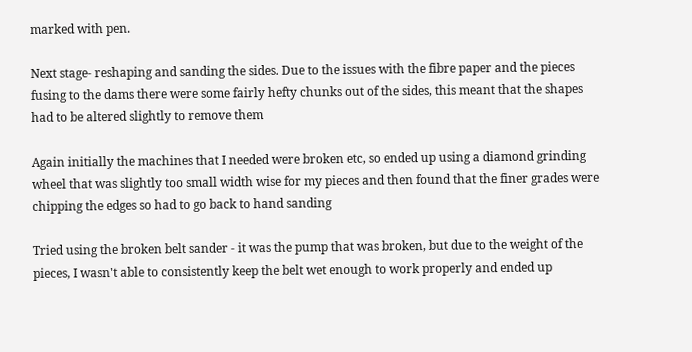marked with pen.

Next stage- reshaping and sanding the sides. Due to the issues with the fibre paper and the pieces fusing to the dams there were some fairly hefty chunks out of the sides, this meant that the shapes had to be altered slightly to remove them

Again initially the machines that I needed were broken etc, so ended up using a diamond grinding wheel that was slightly too small width wise for my pieces and then found that the finer grades were chipping the edges so had to go back to hand sanding

Tried using the broken belt sander - it was the pump that was broken, but due to the weight of the pieces, I wasn't able to consistently keep the belt wet enough to work properly and ended up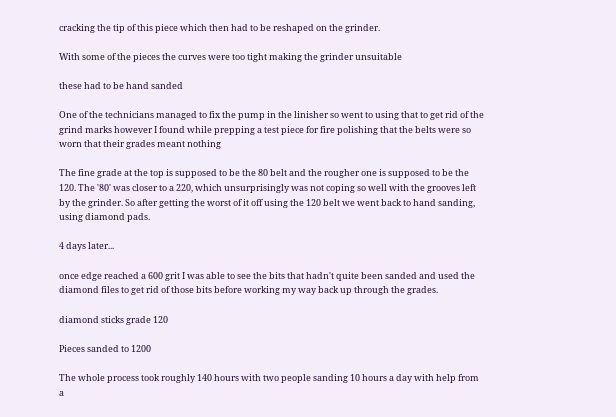cracking the tip of this piece which then had to be reshaped on the grinder.

With some of the pieces the curves were too tight making the grinder unsuitable

these had to be hand sanded

One of the technicians managed to fix the pump in the linisher so went to using that to get rid of the grind marks however I found while prepping a test piece for fire polishing that the belts were so worn that their grades meant nothing

The fine grade at the top is supposed to be the 80 belt and the rougher one is supposed to be the 120. The '80' was closer to a 220, which unsurprisingly was not coping so well with the grooves left by the grinder. So after getting the worst of it off using the 120 belt we went back to hand sanding, using diamond pads.

4 days later...

once edge reached a 600 grit I was able to see the bits that hadn't quite been sanded and used the diamond files to get rid of those bits before working my way back up through the grades.

diamond sticks grade 120

Pieces sanded to 1200

The whole process took roughly 140 hours with two people sanding 10 hours a day with help from a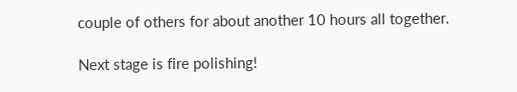couple of others for about another 10 hours all together.

Next stage is fire polishing!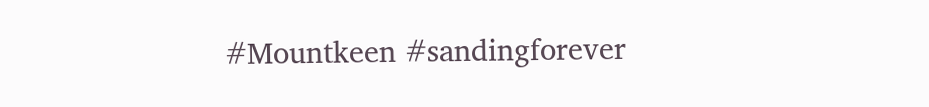#Mountkeen #sandingforever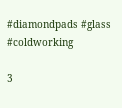#diamondpads #glass #coldworking

3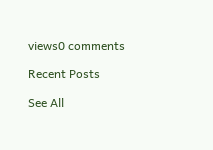views0 comments

Recent Posts

See All